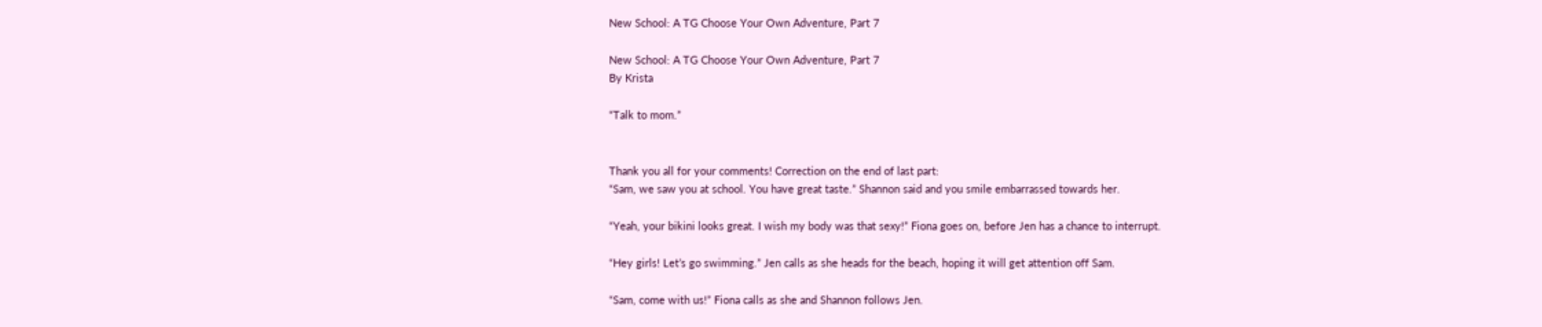New School: A TG Choose Your Own Adventure, Part 7

New School: A TG Choose Your Own Adventure, Part 7
By Krista

“Talk to mom.”


Thank you all for your comments! Correction on the end of last part:
“Sam, we saw you at school. You have great taste.” Shannon said and you smile embarrassed towards her.

“Yeah, your bikini looks great. I wish my body was that sexy!” Fiona goes on, before Jen has a chance to interrupt.

“Hey girls! Let’s go swimming.” Jen calls as she heads for the beach, hoping it will get attention off Sam.

“Sam, come with us!” Fiona calls as she and Shannon follows Jen.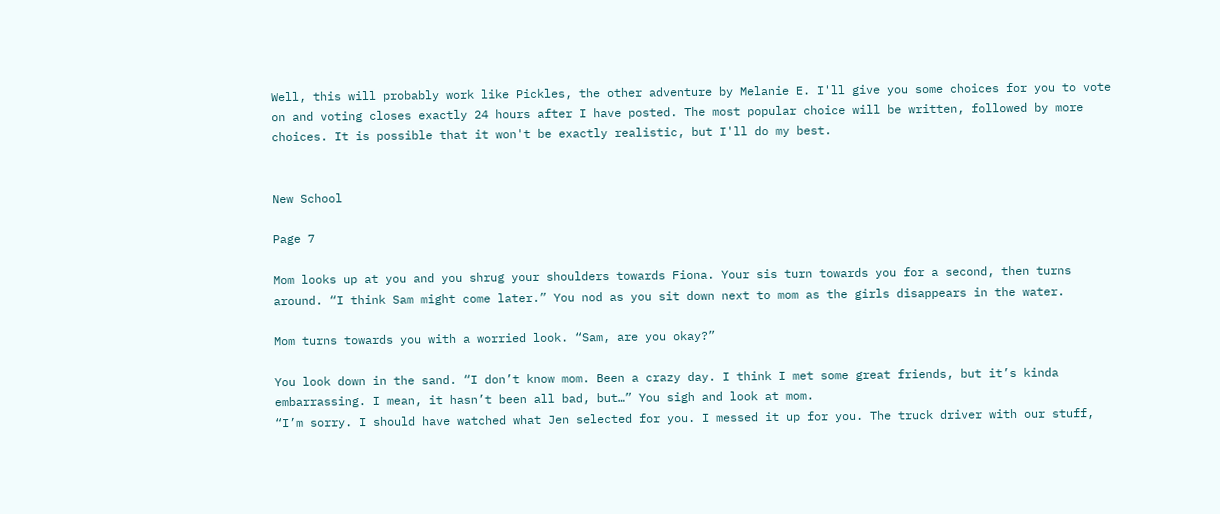Well, this will probably work like Pickles, the other adventure by Melanie E. I'll give you some choices for you to vote on and voting closes exactly 24 hours after I have posted. The most popular choice will be written, followed by more choices. It is possible that it won't be exactly realistic, but I'll do my best.


New School

Page 7

Mom looks up at you and you shrug your shoulders towards Fiona. Your sis turn towards you for a second, then turns around. “I think Sam might come later.” You nod as you sit down next to mom as the girls disappears in the water.

Mom turns towards you with a worried look. “Sam, are you okay?”

You look down in the sand. “I don’t know mom. Been a crazy day. I think I met some great friends, but it’s kinda embarrassing. I mean, it hasn’t been all bad, but…” You sigh and look at mom.
“I’m sorry. I should have watched what Jen selected for you. I messed it up for you. The truck driver with our stuff,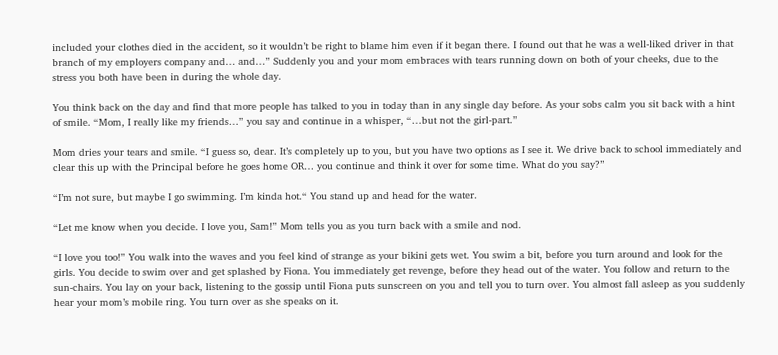included your clothes died in the accident, so it wouldn’t be right to blame him even if it began there. I found out that he was a well-liked driver in that branch of my employers company and… and…” Suddenly you and your mom embraces with tears running down on both of your cheeks, due to the stress you both have been in during the whole day.

You think back on the day and find that more people has talked to you in today than in any single day before. As your sobs calm you sit back with a hint of smile. “Mom, I really like my friends…” you say and continue in a whisper, “…but not the girl-part.”

Mom dries your tears and smile. “I guess so, dear. It’s completely up to you, but you have two options as I see it. We drive back to school immediately and clear this up with the Principal before he goes home OR… you continue and think it over for some time. What do you say?”

“I’m not sure, but maybe I go swimming. I’m kinda hot.“ You stand up and head for the water.

“Let me know when you decide. I love you, Sam!” Mom tells you as you turn back with a smile and nod.

“I love you too!” You walk into the waves and you feel kind of strange as your bikini gets wet. You swim a bit, before you turn around and look for the girls. You decide to swim over and get splashed by Fiona. You immediately get revenge, before they head out of the water. You follow and return to the sun-chairs. You lay on your back, listening to the gossip until Fiona puts sunscreen on you and tell you to turn over. You almost fall asleep as you suddenly hear your mom’s mobile ring. You turn over as she speaks on it.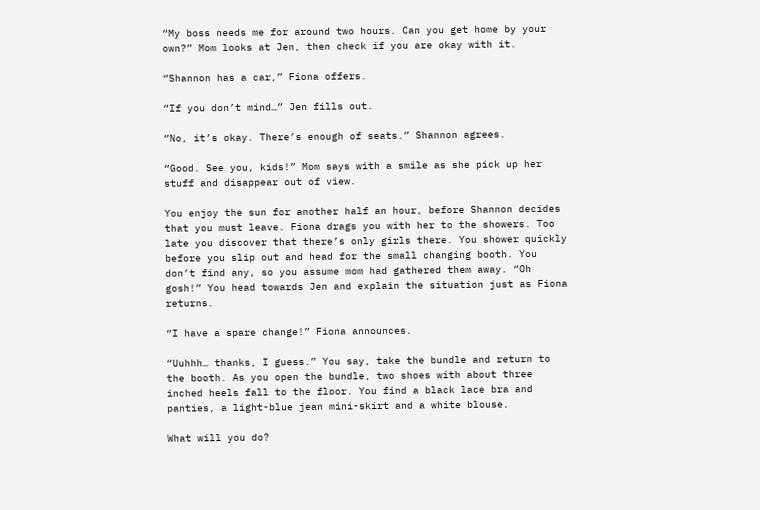“My boss needs me for around two hours. Can you get home by your own?” Mom looks at Jen, then check if you are okay with it.

“Shannon has a car,” Fiona offers.

“If you don’t mind…” Jen fills out.

“No, it’s okay. There’s enough of seats.” Shannon agrees.

“Good. See you, kids!” Mom says with a smile as she pick up her stuff and disappear out of view.

You enjoy the sun for another half an hour, before Shannon decides that you must leave. Fiona drags you with her to the showers. Too late you discover that there’s only girls there. You shower quickly before you slip out and head for the small changing booth. You don’t find any, so you assume mom had gathered them away. “Oh gosh!” You head towards Jen and explain the situation just as Fiona returns.

“I have a spare change!” Fiona announces.

“Uuhhh… thanks, I guess.” You say, take the bundle and return to the booth. As you open the bundle, two shoes with about three inched heels fall to the floor. You find a black lace bra and panties, a light-blue jean mini-skirt and a white blouse.

What will you do?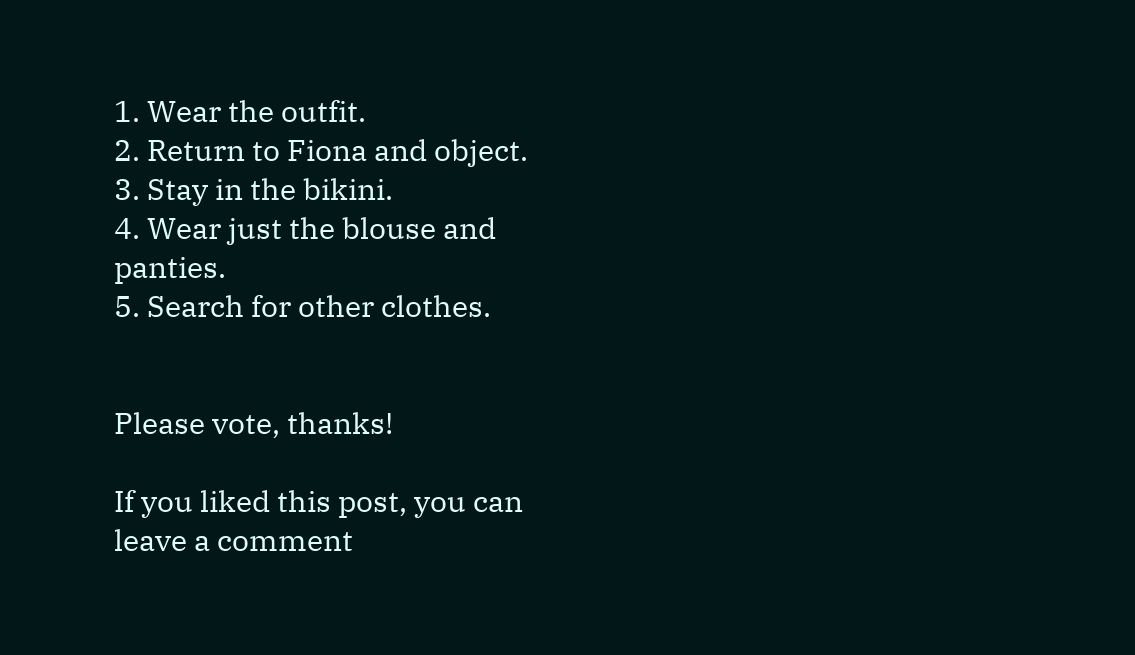1. Wear the outfit.
2. Return to Fiona and object.
3. Stay in the bikini.
4. Wear just the blouse and panties.
5. Search for other clothes.


Please vote, thanks!

If you liked this post, you can leave a comment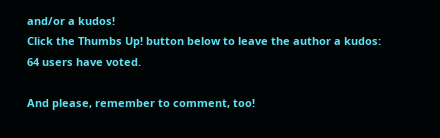and/or a kudos!
Click the Thumbs Up! button below to leave the author a kudos:
64 users have voted.

And please, remember to comment, too!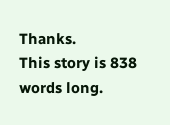Thanks.
This story is 838 words long.